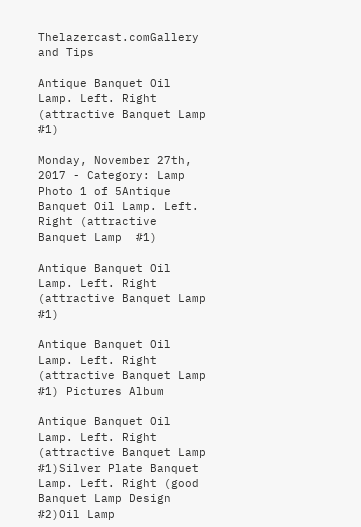Thelazercast.comGallery and Tips

Antique Banquet Oil Lamp. Left. Right (attractive Banquet Lamp #1)

Monday, November 27th, 2017 - Category: Lamp
Photo 1 of 5Antique Banquet Oil Lamp. Left. Right (attractive Banquet Lamp  #1)

Antique Banquet Oil Lamp. Left. Right (attractive Banquet Lamp #1)

Antique Banquet Oil Lamp. Left. Right (attractive Banquet Lamp #1) Pictures Album

Antique Banquet Oil Lamp. Left. Right (attractive Banquet Lamp  #1)Silver Plate Banquet Lamp. Left. Right (good Banquet Lamp Design #2)Oil Lamp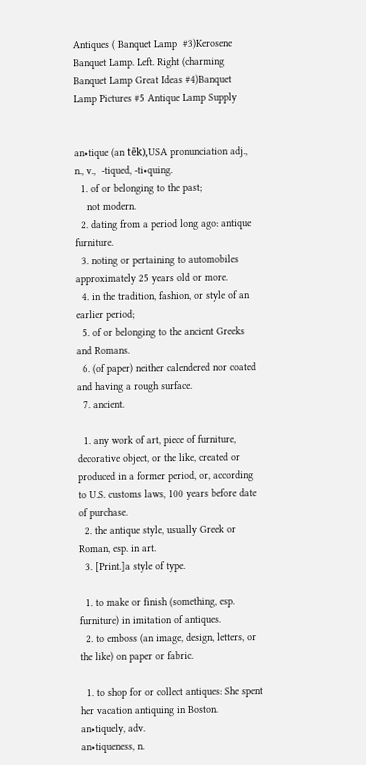Antiques ( Banquet Lamp  #3)Kerosene Banquet Lamp. Left. Right (charming Banquet Lamp Great Ideas #4)Banquet Lamp Pictures #5 Antique Lamp Supply


an•tique (an tēk),USA pronunciation adj., n., v.,  -tiqued, -ti•quing.
  1. of or belonging to the past;
    not modern.
  2. dating from a period long ago: antique furniture.
  3. noting or pertaining to automobiles approximately 25 years old or more.
  4. in the tradition, fashion, or style of an earlier period;
  5. of or belonging to the ancient Greeks and Romans.
  6. (of paper) neither calendered nor coated and having a rough surface.
  7. ancient.

  1. any work of art, piece of furniture, decorative object, or the like, created or produced in a former period, or, according to U.S. customs laws, 100 years before date of purchase.
  2. the antique style, usually Greek or Roman, esp. in art.
  3. [Print.]a style of type.

  1. to make or finish (something, esp. furniture) in imitation of antiques.
  2. to emboss (an image, design, letters, or the like) on paper or fabric.

  1. to shop for or collect antiques: She spent her vacation antiquing in Boston.
an•tiquely, adv.
an•tiqueness, n.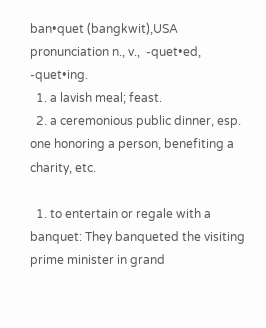ban•quet (bangkwit),USA pronunciation n., v.,  -quet•ed, -quet•ing.
  1. a lavish meal; feast.
  2. a ceremonious public dinner, esp. one honoring a person, benefiting a charity, etc.

  1. to entertain or regale with a banquet: They banqueted the visiting prime minister in grand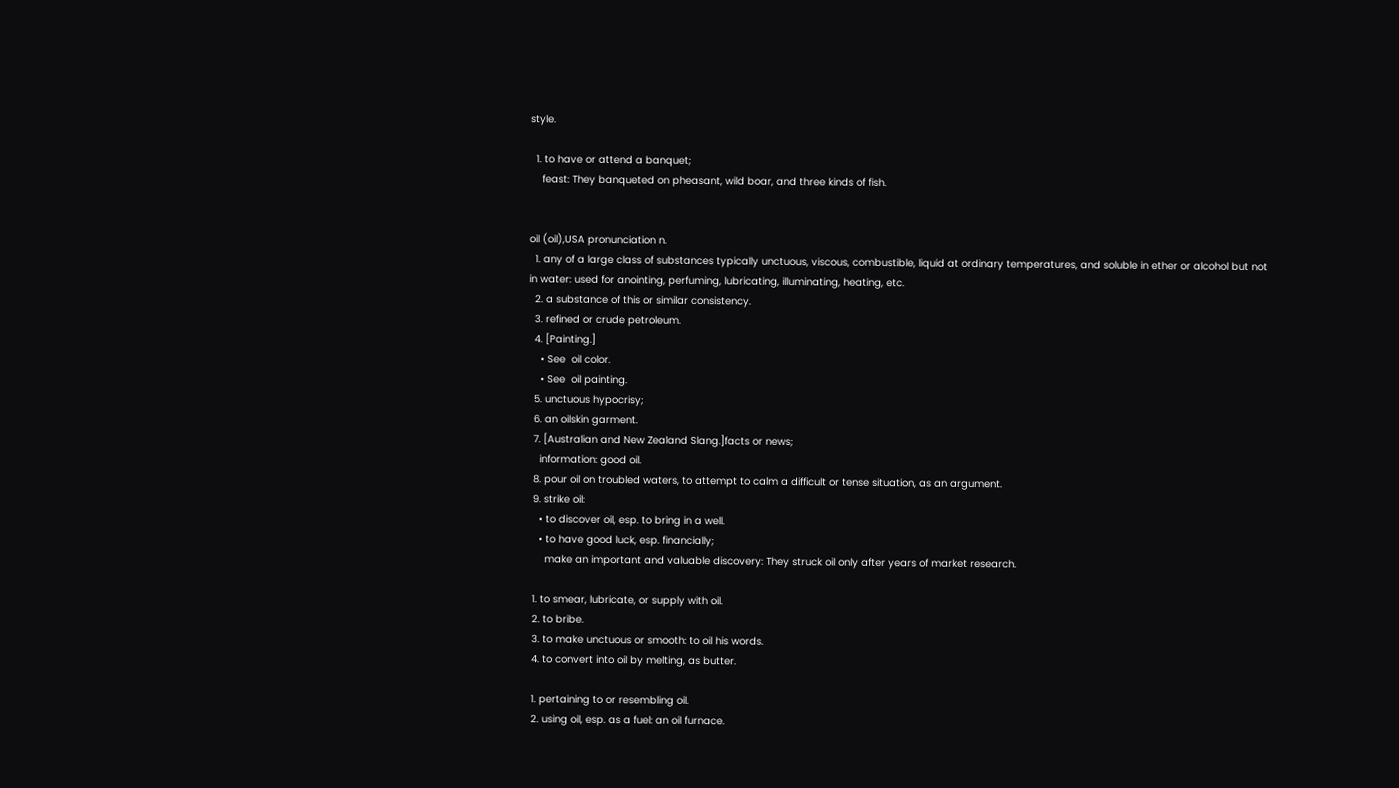style.

  1. to have or attend a banquet;
    feast: They banqueted on pheasant, wild boar, and three kinds of fish.


oil (oil),USA pronunciation n.
  1. any of a large class of substances typically unctuous, viscous, combustible, liquid at ordinary temperatures, and soluble in ether or alcohol but not in water: used for anointing, perfuming, lubricating, illuminating, heating, etc.
  2. a substance of this or similar consistency.
  3. refined or crude petroleum.
  4. [Painting.]
    • See  oil color.
    • See  oil painting.
  5. unctuous hypocrisy;
  6. an oilskin garment.
  7. [Australian and New Zealand Slang.]facts or news;
    information: good oil.
  8. pour oil on troubled waters, to attempt to calm a difficult or tense situation, as an argument.
  9. strike oil:
    • to discover oil, esp. to bring in a well.
    • to have good luck, esp. financially;
      make an important and valuable discovery: They struck oil only after years of market research.

  1. to smear, lubricate, or supply with oil.
  2. to bribe.
  3. to make unctuous or smooth: to oil his words.
  4. to convert into oil by melting, as butter.

  1. pertaining to or resembling oil.
  2. using oil, esp. as a fuel: an oil furnace.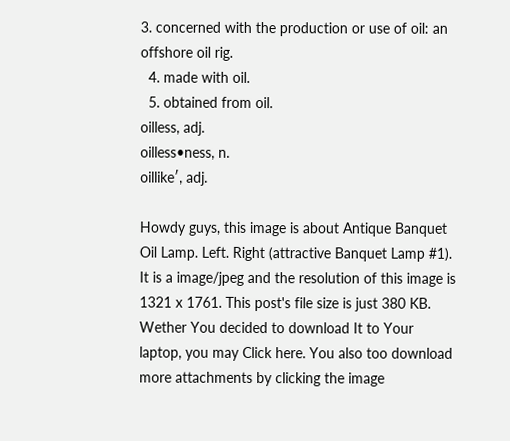3. concerned with the production or use of oil: an offshore oil rig.
  4. made with oil.
  5. obtained from oil.
oilless, adj.
oilless•ness, n.
oillike′, adj.

Howdy guys, this image is about Antique Banquet Oil Lamp. Left. Right (attractive Banquet Lamp #1). It is a image/jpeg and the resolution of this image is 1321 x 1761. This post's file size is just 380 KB. Wether You decided to download It to Your laptop, you may Click here. You also too download more attachments by clicking the image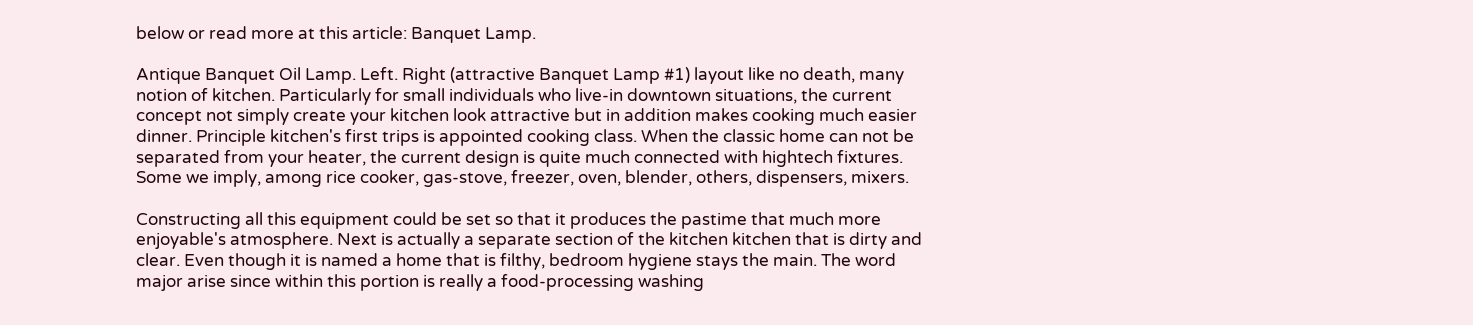below or read more at this article: Banquet Lamp.

Antique Banquet Oil Lamp. Left. Right (attractive Banquet Lamp #1) layout like no death, many notion of kitchen. Particularly for small individuals who live-in downtown situations, the current concept not simply create your kitchen look attractive but in addition makes cooking much easier dinner. Principle kitchen's first trips is appointed cooking class. When the classic home can not be separated from your heater, the current design is quite much connected with hightech fixtures. Some we imply, among rice cooker, gas-stove, freezer, oven, blender, others, dispensers, mixers.

Constructing all this equipment could be set so that it produces the pastime that much more enjoyable's atmosphere. Next is actually a separate section of the kitchen kitchen that is dirty and clear. Even though it is named a home that is filthy, bedroom hygiene stays the main. The word major arise since within this portion is really a food-processing washing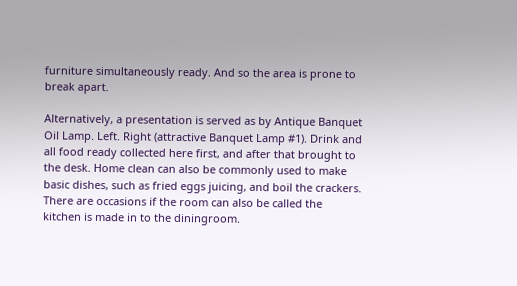furniture simultaneously ready. And so the area is prone to break apart.

Alternatively, a presentation is served as by Antique Banquet Oil Lamp. Left. Right (attractive Banquet Lamp #1). Drink and all food ready collected here first, and after that brought to the desk. Home clean can also be commonly used to make basic dishes, such as fried eggs juicing, and boil the crackers. There are occasions if the room can also be called the kitchen is made in to the diningroom.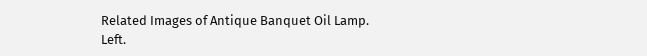Related Images of Antique Banquet Oil Lamp. Left.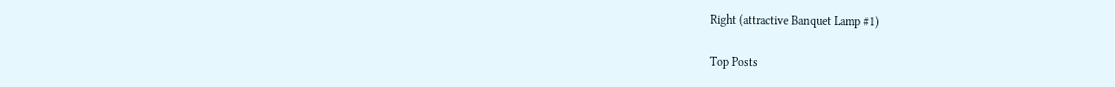Right (attractive Banquet Lamp #1)

Top Posts